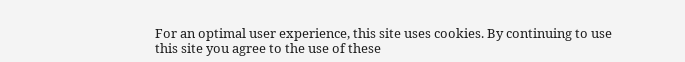For an optimal user experience, this site uses cookies. By continuing to use this site you agree to the use of these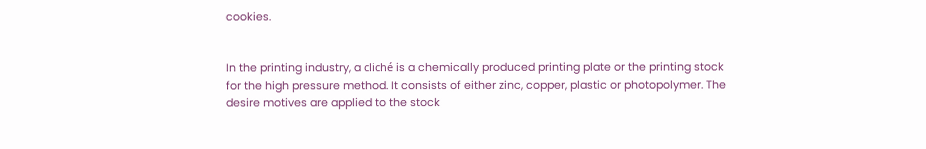cookies.


In the printing industry, a cliché is a chemically produced printing plate or the printing stock for the high pressure method. It consists of either zinc, copper, plastic or photopolymer. The desire motives are applied to the stock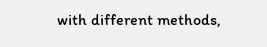with different methods,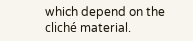which depend on the cliché material.